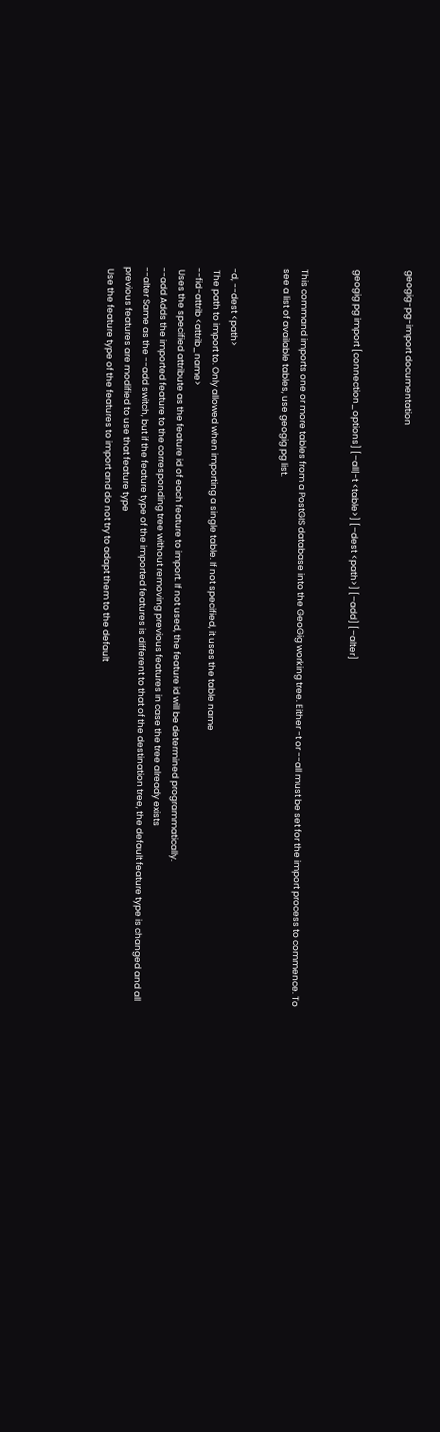geogig-pg-import documentation


geogig pg import [connection_options] [–all|-t <table>] [–dest <path>] [–add] [–alter]


This command imports one or more tables from a PostGIS database into the GeoGig working tree. Either -t or --all must be set for the import process to commence. To see a list of available tables, use geogig pg list.


-d, --dest <path>
 The path to import to. Only allowed when importing a single table. If not specified, it uses the table name
--fid-attrib <attrib_name>
 Uses the specified attribute as the feature id of each feature to import. If not used, the feature id will be determined programmatically.
--add Adds the imported feature to the corresponding tree without removing previous features in case the tree already exists
--alter Same as the --add switch, but if the feature type of the imported features is different to that of the destination tree, the default feature type is changed and all previous features are modified to use that feature type
 Use the feature type of the features to import and do not try to adapt them to the default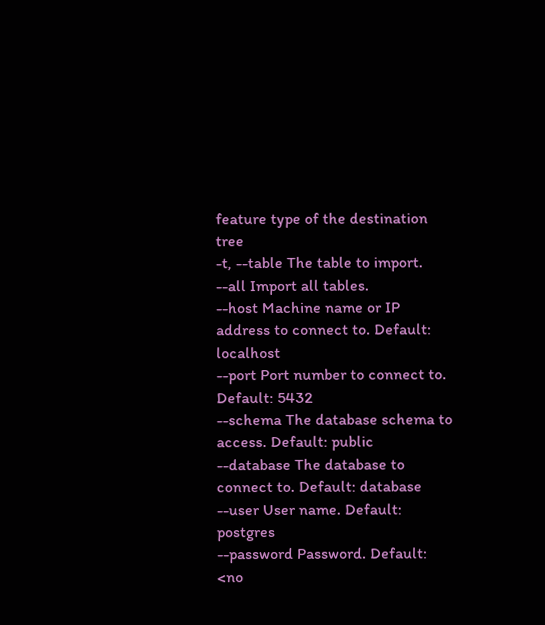feature type of the destination tree
-t, --table The table to import.
--all Import all tables.
--host Machine name or IP address to connect to. Default: localhost
--port Port number to connect to. Default: 5432
--schema The database schema to access. Default: public
--database The database to connect to. Default: database
--user User name. Default: postgres
--password Password. Default: <no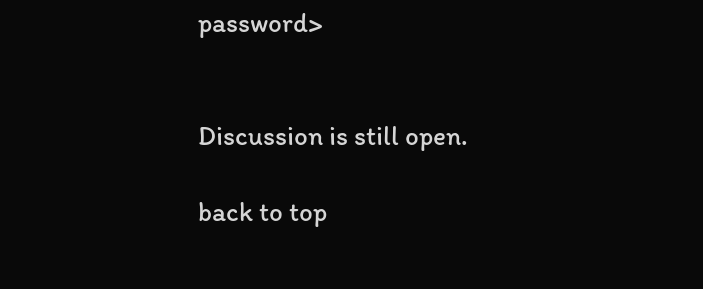password>


Discussion is still open.

back to top